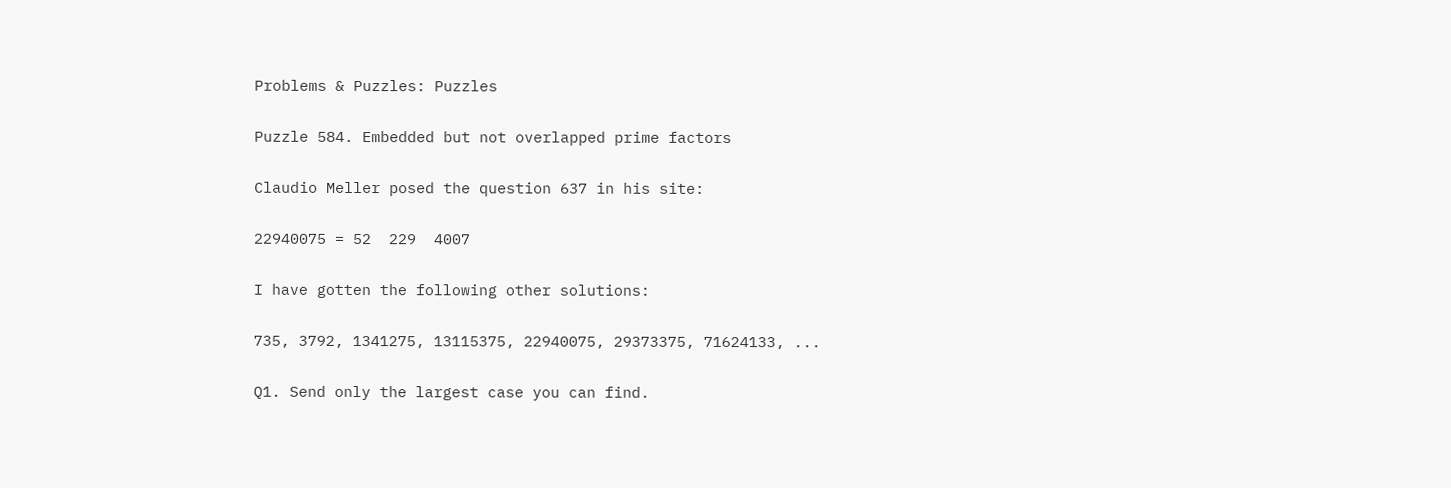Problems & Puzzles: Puzzles

Puzzle 584. Embedded but not overlapped prime factors

Claudio Meller posed the question 637 in his site:

22940075 = 52  229  4007

I have gotten the following other solutions:

735, 3792, 1341275, 13115375, 22940075, 29373375, 71624133, ...

Q1. Send only the largest case you can find.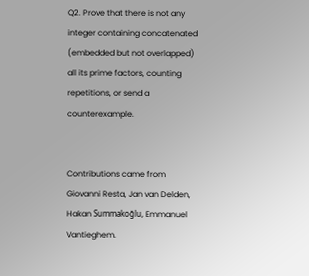Q2. Prove that there is not any integer containing concatenated (embedded but not overlapped) all its prime factors, counting repetitions, or send a counterexample.


Contributions came from Giovanni Resta, Jan van Delden, Hakan Summakoğlu, Emmanuel Vantieghem.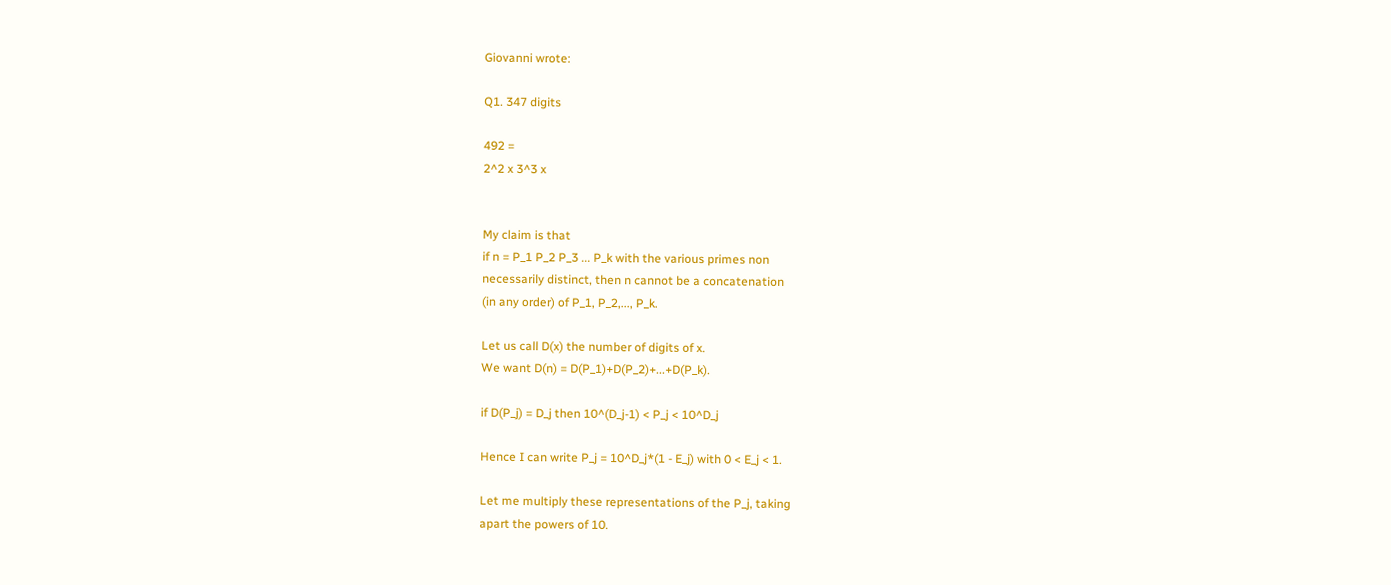Giovanni wrote:

Q1. 347 digits

492 =
2^2 x 3^3 x


My claim is that
if n = P_1 P_2 P_3 ... P_k with the various primes non
necessarily distinct, then n cannot be a concatenation
(in any order) of P_1, P_2,..., P_k.

Let us call D(x) the number of digits of x.
We want D(n) = D(P_1)+D(P_2)+...+D(P_k).

if D(P_j) = D_j then 10^(D_j-1) < P_j < 10^D_j

Hence I can write P_j = 10^D_j*(1 - E_j) with 0 < E_j < 1.

Let me multiply these representations of the P_j, taking
apart the powers of 10.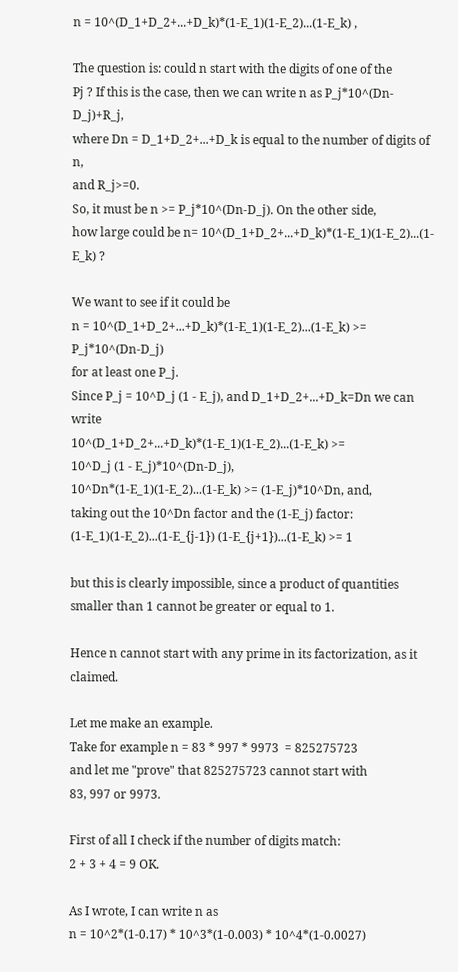n = 10^(D_1+D_2+...+D_k)*(1-E_1)(1-E_2)...(1-E_k) ,

The question is: could n start with the digits of one of the
Pj ? If this is the case, then we can write n as P_j*10^(Dn-D_j)+R_j,
where Dn = D_1+D_2+...+D_k is equal to the number of digits of n,
and R_j>=0.
So, it must be n >= P_j*10^(Dn-D_j). On the other side,
how large could be n= 10^(D_1+D_2+...+D_k)*(1-E_1)(1-E_2)...(1-E_k) ?

We want to see if it could be
n = 10^(D_1+D_2+...+D_k)*(1-E_1)(1-E_2)...(1-E_k) >= P_j*10^(Dn-D_j)
for at least one P_j.
Since P_j = 10^D_j (1 - E_j), and D_1+D_2+...+D_k=Dn we can write
10^(D_1+D_2+...+D_k)*(1-E_1)(1-E_2)...(1-E_k) >=
10^D_j (1 - E_j)*10^(Dn-D_j),
10^Dn*(1-E_1)(1-E_2)...(1-E_k) >= (1-E_j)*10^Dn, and,
taking out the 10^Dn factor and the (1-E_j) factor:
(1-E_1)(1-E_2)...(1-E_{j-1}) (1-E_{j+1})...(1-E_k) >= 1

but this is clearly impossible, since a product of quantities
smaller than 1 cannot be greater or equal to 1.

Hence n cannot start with any prime in its factorization, as it claimed.

Let me make an example.
Take for example n = 83 * 997 * 9973  = 825275723
and let me "prove" that 825275723 cannot start with
83, 997 or 9973.

First of all I check if the number of digits match:
2 + 3 + 4 = 9 OK.

As I wrote, I can write n as
n = 10^2*(1-0.17) * 10^3*(1-0.003) * 10^4*(1-0.0027)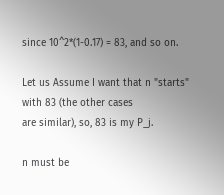since 10^2*(1-0.17) = 83, and so on.

Let us Assume I want that n "starts" with 83 (the other cases
are similar), so, 83 is my P_j.

n must be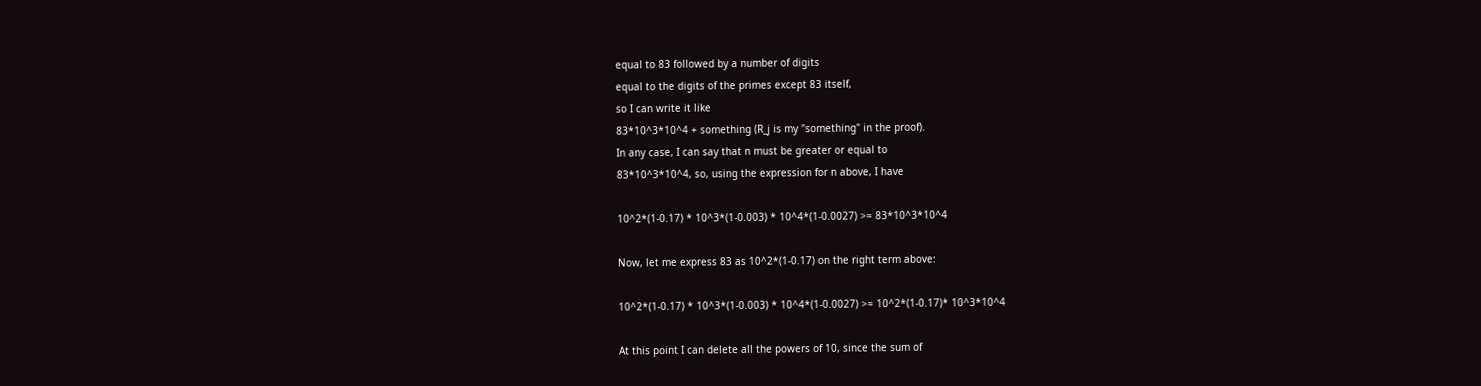equal to 83 followed by a number of digits
equal to the digits of the primes except 83 itself,
so I can write it like
83*10^3*10^4 + something (R_j is my "something" in the proof).
In any case, I can say that n must be greater or equal to
83*10^3*10^4, so, using the expression for n above, I have

10^2*(1-0.17) * 10^3*(1-0.003) * 10^4*(1-0.0027) >= 83*10^3*10^4

Now, let me express 83 as 10^2*(1-0.17) on the right term above:

10^2*(1-0.17) * 10^3*(1-0.003) * 10^4*(1-0.0027) >= 10^2*(1-0.17)* 10^3*10^4

At this point I can delete all the powers of 10, since the sum of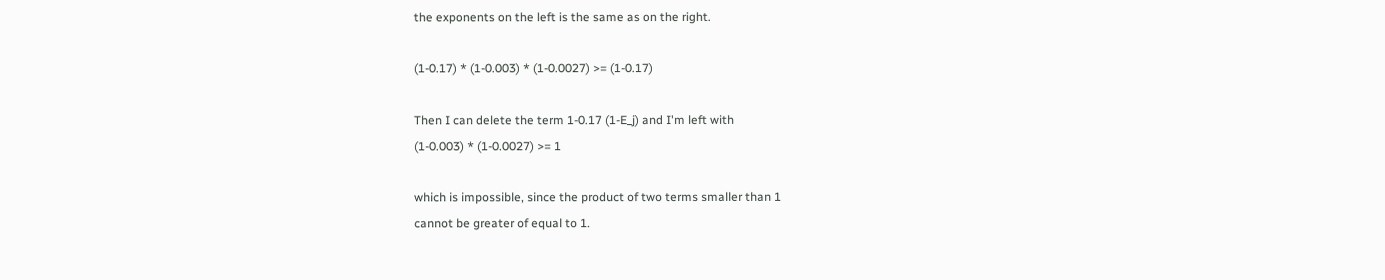the exponents on the left is the same as on the right.

(1-0.17) * (1-0.003) * (1-0.0027) >= (1-0.17)

Then I can delete the term 1-0.17 (1-E_j) and I'm left with
(1-0.003) * (1-0.0027) >= 1

which is impossible, since the product of two terms smaller than 1
cannot be greater of equal to 1.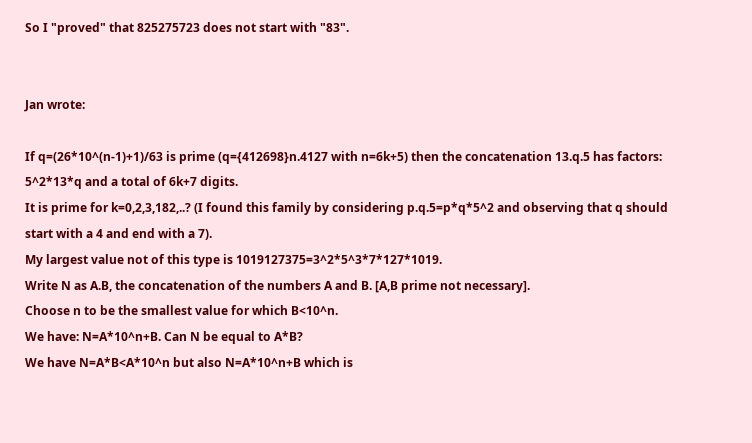So I "proved" that 825275723 does not start with "83".


Jan wrote:

If q=(26*10^(n-1)+1)/63 is prime (q={412698}n.4127 with n=6k+5) then the concatenation 13.q.5 has factors: 5^2*13*q and a total of 6k+7 digits.
It is prime for k=0,2,3,182,..? (I found this family by considering p.q.5=p*q*5^2 and observing that q should start with a 4 and end with a 7).
My largest value not of this type is 1019127375=3^2*5^3*7*127*1019.
Write N as A.B, the concatenation of the numbers A and B. [A,B prime not necessary].
Choose n to be the smallest value for which B<10^n.
We have: N=A*10^n+B. Can N be equal to A*B?
We have N=A*B<A*10^n but also N=A*10^n+B which is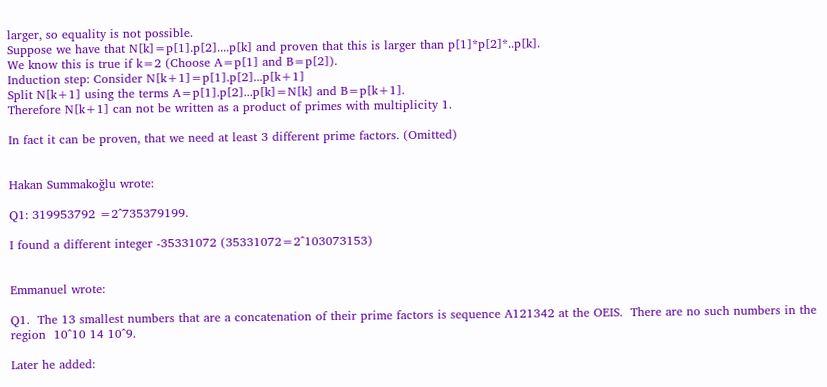larger, so equality is not possible.
Suppose we have that N[k]=p[1].p[2]....p[k] and proven that this is larger than p[1]*p[2]*..p[k].
We know this is true if k=2 (Choose A=p[1] and B=p[2]).
Induction step: Consider N[k+1]=p[1].p[2]...p[k+1]
Split N[k+1] using the terms A=p[1].p[2]...p[k]=N[k] and B=p[k+1].
Therefore N[k+1] can not be written as a product of primes with multiplicity 1.

In fact it can be proven, that we need at least 3 different prime factors. (Omitted)


Hakan Summakoğlu wrote:

Q1: 319953792 =2^735379199.

I found a different integer -35331072 (35331072=2^103073153)


Emmanuel wrote:

Q1.  The 13 smallest numbers that are a concatenation of their prime factors is sequence A121342 at the OEIS.  There are no such numbers in the region  10^10 14 10^9.

Later he added: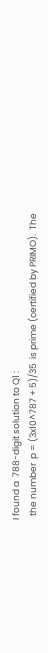I found a  788-digit solution to Q1 :
  the number  p = (3x10^787 + 5)/35  is prime (certified by PRIMO).  The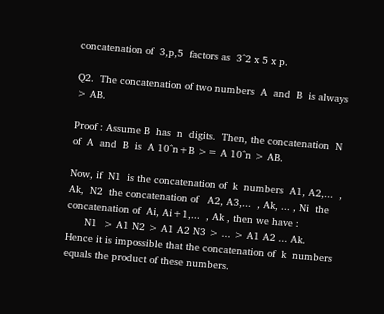concatenation of  3,p,5  factors as  3^2 x 5 x p.

Q2.  The concatenation of two numbers  A  and  B  is always > AB.

Proof : Assume B  has  n  digits.  Then, the concatenation  N  of  A  and  B  is  A 10^n+B >= A 10^n > AB.

Now, if  N1  is the concatenation of  k  numbers  A1, A2,...  , Ak,  N2  the concatenation of   A2, A3,...  , Ak, ... , Ni  the concatenation of  Ai, Ai+1,...  , Ak , then we have :
      N1  > A1 N2 > A1 A2 N3 > ... > A1 A2 ... Ak.
Hence it is impossible that the concatenation of  k  numbers equals the product of these numbers.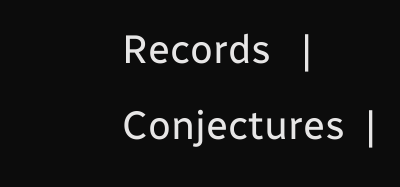Records   |  Conjectures  |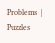Problems  |  Puzzles